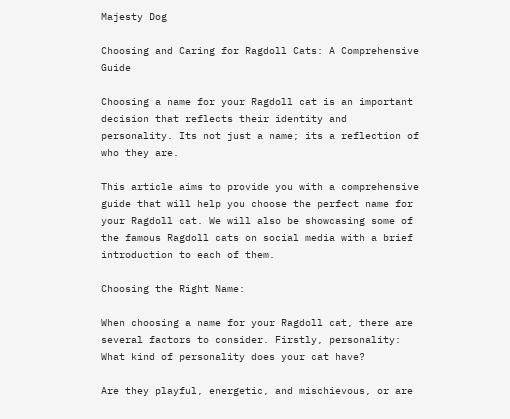Majesty Dog

Choosing and Caring for Ragdoll Cats: A Comprehensive Guide

Choosing a name for your Ragdoll cat is an important decision that reflects their identity and personality. Its not just a name; its a reflection of who they are.

This article aims to provide you with a comprehensive guide that will help you choose the perfect name for your Ragdoll cat. We will also be showcasing some of the famous Ragdoll cats on social media with a brief introduction to each of them.

Choosing the Right Name:

When choosing a name for your Ragdoll cat, there are several factors to consider. Firstly, personality: What kind of personality does your cat have?

Are they playful, energetic, and mischievous, or are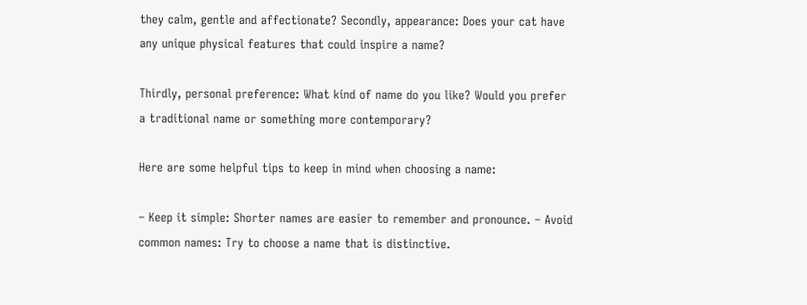they calm, gentle and affectionate? Secondly, appearance: Does your cat have any unique physical features that could inspire a name?

Thirdly, personal preference: What kind of name do you like? Would you prefer a traditional name or something more contemporary?

Here are some helpful tips to keep in mind when choosing a name:

– Keep it simple: Shorter names are easier to remember and pronounce. – Avoid common names: Try to choose a name that is distinctive.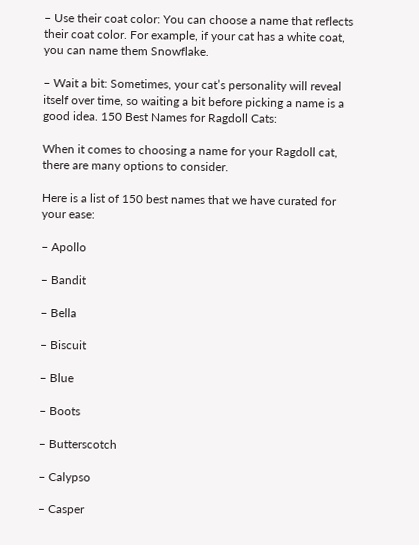– Use their coat color: You can choose a name that reflects their coat color. For example, if your cat has a white coat, you can name them Snowflake.

– Wait a bit: Sometimes, your cat’s personality will reveal itself over time, so waiting a bit before picking a name is a good idea. 150 Best Names for Ragdoll Cats:

When it comes to choosing a name for your Ragdoll cat, there are many options to consider.

Here is a list of 150 best names that we have curated for your ease:

– Apollo

– Bandit

– Bella

– Biscuit

– Blue

– Boots

– Butterscotch

– Calypso

– Casper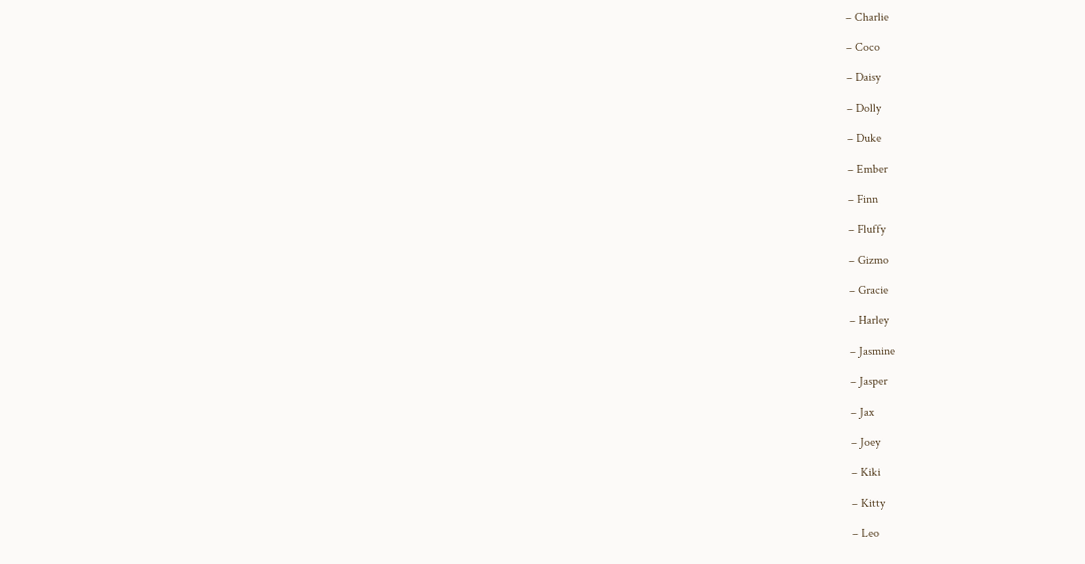– Charlie

– Coco

– Daisy

– Dolly

– Duke

– Ember

– Finn

– Fluffy

– Gizmo

– Gracie

– Harley

– Jasmine

– Jasper

– Jax

– Joey

– Kiki

– Kitty

– Leo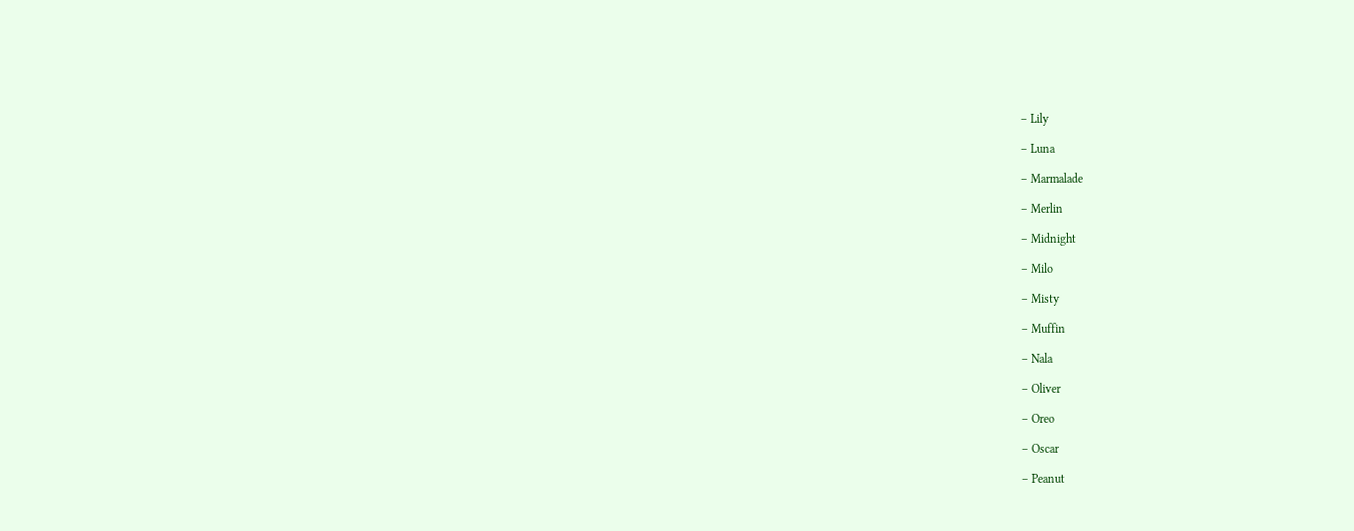– Lily

– Luna

– Marmalade

– Merlin

– Midnight

– Milo

– Misty

– Muffin

– Nala

– Oliver

– Oreo

– Oscar

– Peanut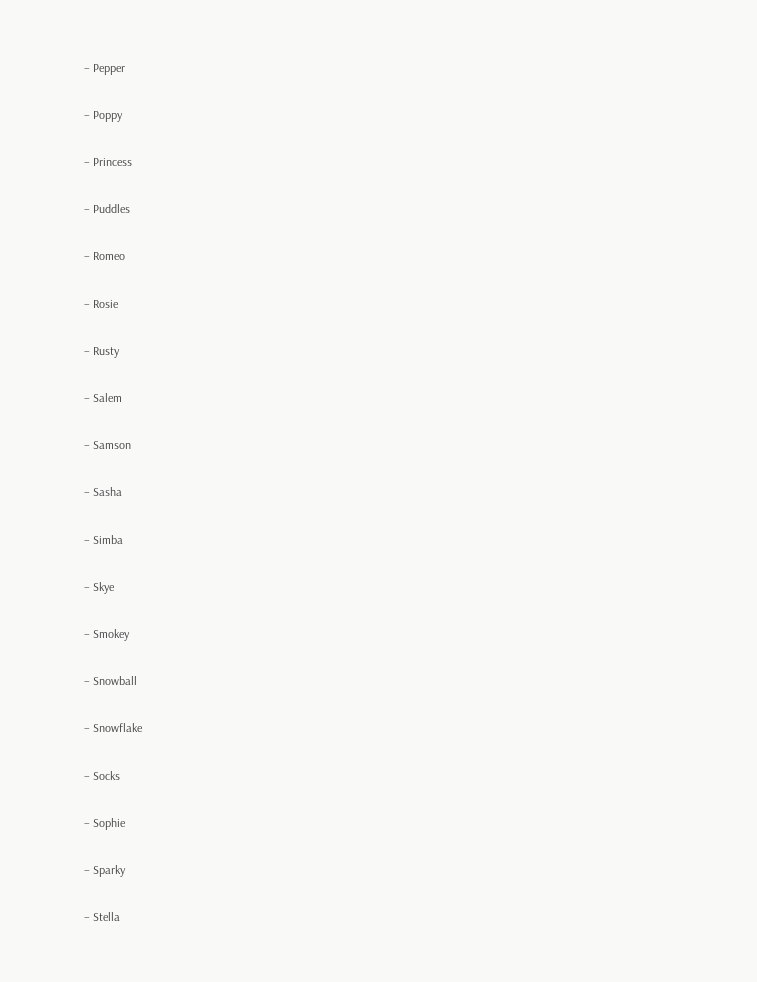– Pepper

– Poppy

– Princess

– Puddles

– Romeo

– Rosie

– Rusty

– Salem

– Samson

– Sasha

– Simba

– Skye

– Smokey

– Snowball

– Snowflake

– Socks

– Sophie

– Sparky

– Stella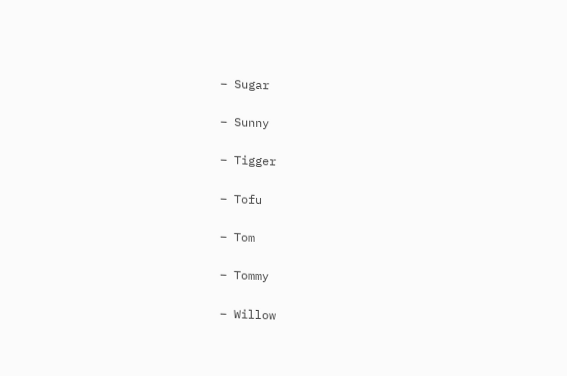– Sugar

– Sunny

– Tigger

– Tofu

– Tom

– Tommy

– Willow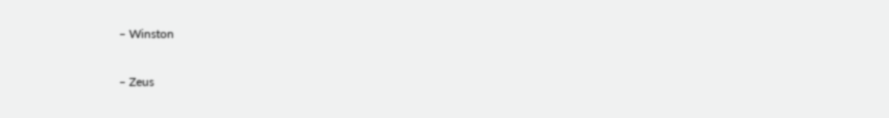– Winston

– Zeus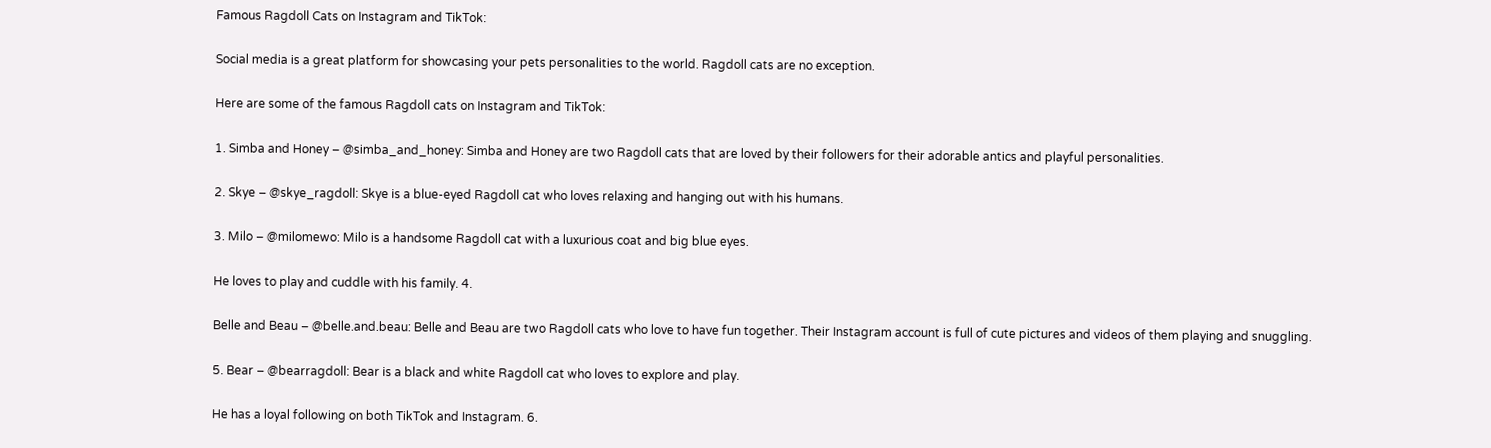Famous Ragdoll Cats on Instagram and TikTok:

Social media is a great platform for showcasing your pets personalities to the world. Ragdoll cats are no exception.

Here are some of the famous Ragdoll cats on Instagram and TikTok:

1. Simba and Honey – @simba_and_honey: Simba and Honey are two Ragdoll cats that are loved by their followers for their adorable antics and playful personalities.

2. Skye – @skye_ragdoll: Skye is a blue-eyed Ragdoll cat who loves relaxing and hanging out with his humans.

3. Milo – @milomewo: Milo is a handsome Ragdoll cat with a luxurious coat and big blue eyes.

He loves to play and cuddle with his family. 4.

Belle and Beau – @belle.and.beau: Belle and Beau are two Ragdoll cats who love to have fun together. Their Instagram account is full of cute pictures and videos of them playing and snuggling.

5. Bear – @bearragdoll: Bear is a black and white Ragdoll cat who loves to explore and play.

He has a loyal following on both TikTok and Instagram. 6.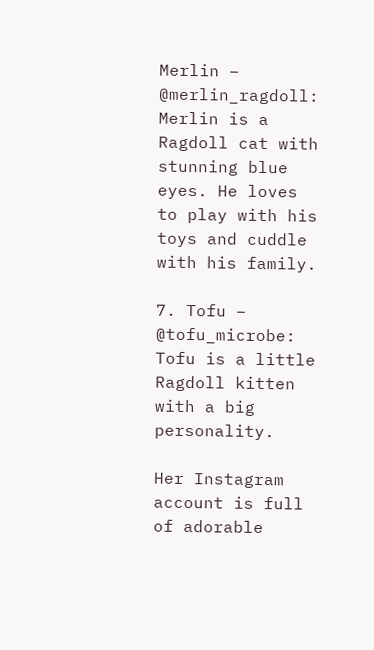Merlin – @merlin_ragdoll: Merlin is a Ragdoll cat with stunning blue eyes. He loves to play with his toys and cuddle with his family.

7. Tofu – @tofu_microbe: Tofu is a little Ragdoll kitten with a big personality.

Her Instagram account is full of adorable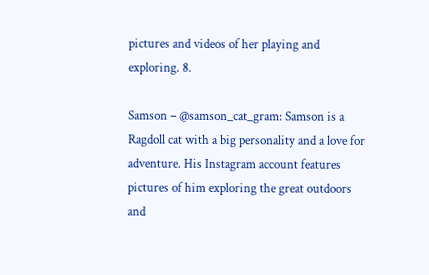pictures and videos of her playing and exploring. 8.

Samson – @samson_cat_gram: Samson is a Ragdoll cat with a big personality and a love for adventure. His Instagram account features pictures of him exploring the great outdoors and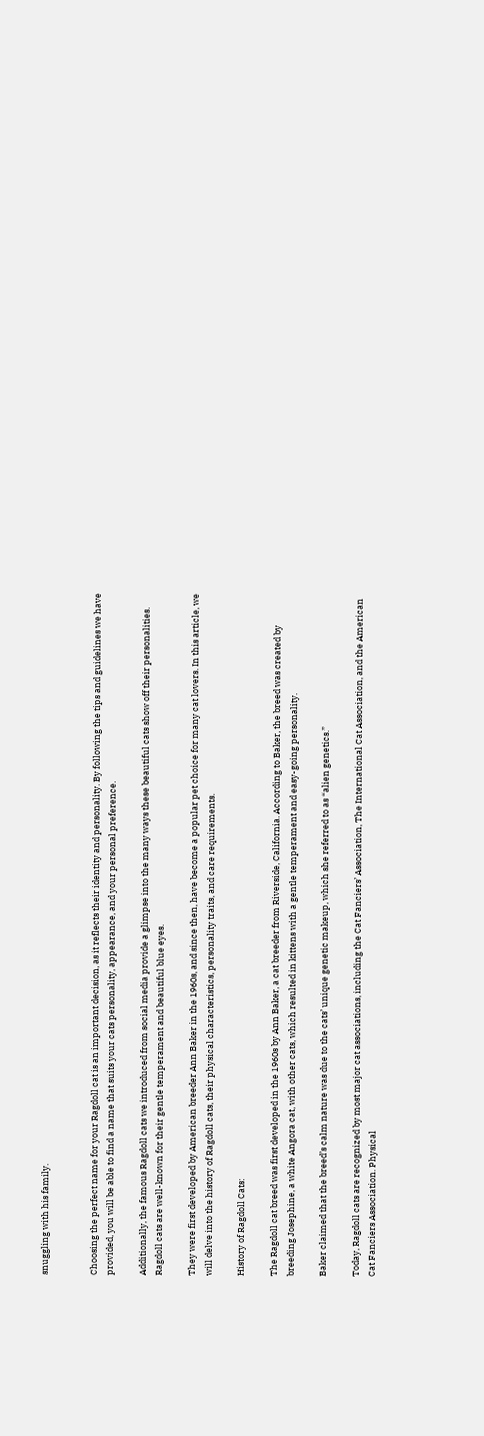snuggling with his family.


Choosing the perfect name for your Ragdoll cat is an important decision, as it reflects their identity and personality. By following the tips and guidelines we have provided, you will be able to find a name that suits your cats personality, appearance, and your personal preference.

Additionally, the famous Ragdoll cats we introduced from social media provide a glimpse into the many ways these beautiful cats show off their personalities. Ragdoll cats are well-known for their gentle temperament and beautiful blue eyes.

They were first developed by American breeder Ann Baker in the 1960s, and since then, have become a popular pet choice for many cat lovers. In this article, we will delve into the history of Ragdoll cats, their physical characteristics, personality traits, and care requirements.

History of Ragdoll Cats:

The Ragdoll cat breed was first developed in the 1960s by Ann Baker, a cat breeder from Riverside, California. According to Baker, the breed was created by breeding Josephine, a white Angora cat, with other cats, which resulted in kittens with a gentle temperament and easy-going personality.

Baker claimed that the breed’s calm nature was due to the cats’ unique genetic makeup, which she referred to as “alien genetics.”

Today, Ragdoll cats are recognized by most major cat associations, including the Cat Fanciers’ Association, The International Cat Association, and the American Cat Fanciers Association. Physical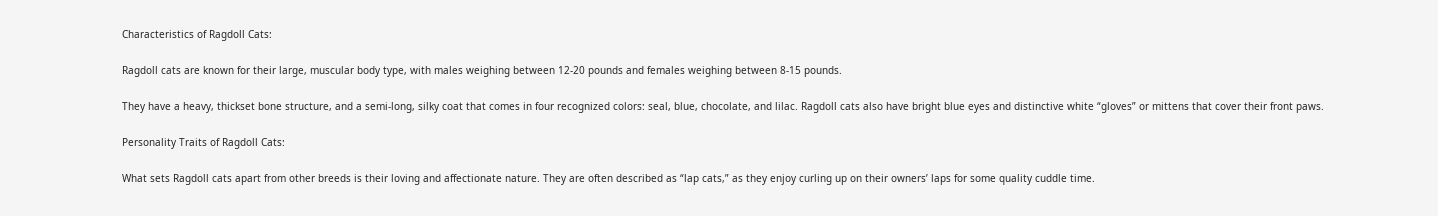Characteristics of Ragdoll Cats:

Ragdoll cats are known for their large, muscular body type, with males weighing between 12-20 pounds and females weighing between 8-15 pounds.

They have a heavy, thickset bone structure, and a semi-long, silky coat that comes in four recognized colors: seal, blue, chocolate, and lilac. Ragdoll cats also have bright blue eyes and distinctive white “gloves” or mittens that cover their front paws.

Personality Traits of Ragdoll Cats:

What sets Ragdoll cats apart from other breeds is their loving and affectionate nature. They are often described as “lap cats,” as they enjoy curling up on their owners’ laps for some quality cuddle time.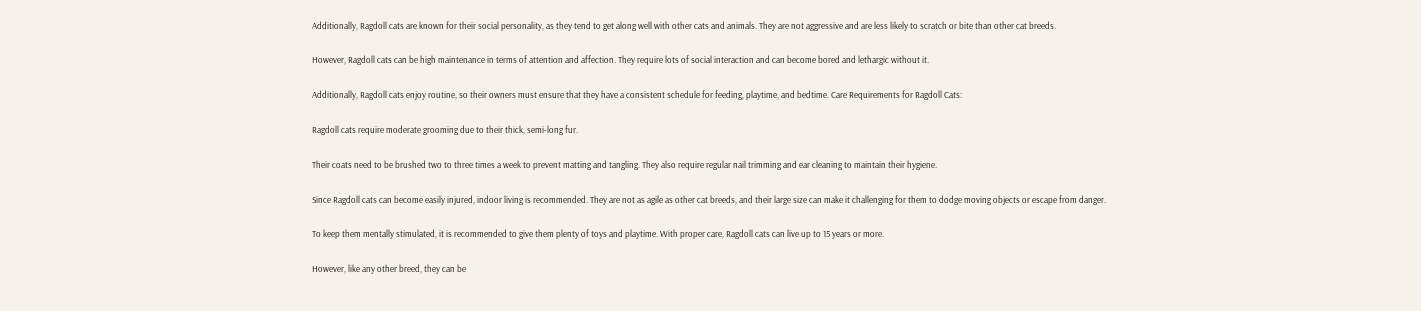Additionally, Ragdoll cats are known for their social personality, as they tend to get along well with other cats and animals. They are not aggressive and are less likely to scratch or bite than other cat breeds.

However, Ragdoll cats can be high maintenance in terms of attention and affection. They require lots of social interaction and can become bored and lethargic without it.

Additionally, Ragdoll cats enjoy routine, so their owners must ensure that they have a consistent schedule for feeding, playtime, and bedtime. Care Requirements for Ragdoll Cats:

Ragdoll cats require moderate grooming due to their thick, semi-long fur.

Their coats need to be brushed two to three times a week to prevent matting and tangling. They also require regular nail trimming and ear cleaning to maintain their hygiene.

Since Ragdoll cats can become easily injured, indoor living is recommended. They are not as agile as other cat breeds, and their large size can make it challenging for them to dodge moving objects or escape from danger.

To keep them mentally stimulated, it is recommended to give them plenty of toys and playtime. With proper care, Ragdoll cats can live up to 15 years or more.

However, like any other breed, they can be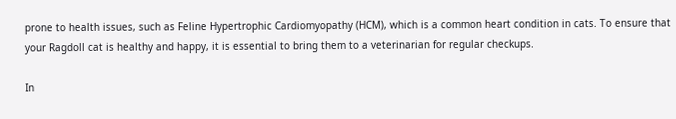prone to health issues, such as Feline Hypertrophic Cardiomyopathy (HCM), which is a common heart condition in cats. To ensure that your Ragdoll cat is healthy and happy, it is essential to bring them to a veterinarian for regular checkups.

In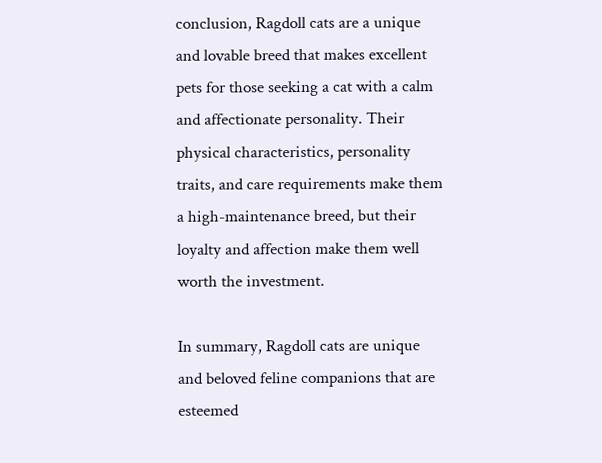conclusion, Ragdoll cats are a unique and lovable breed that makes excellent pets for those seeking a cat with a calm and affectionate personality. Their physical characteristics, personality traits, and care requirements make them a high-maintenance breed, but their loyalty and affection make them well worth the investment.

In summary, Ragdoll cats are unique and beloved feline companions that are esteemed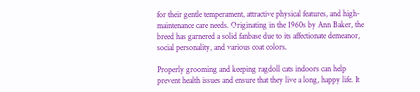for their gentle temperament, attractive physical features, and high-maintenance care needs. Originating in the 1960s by Ann Baker, the breed has garnered a solid fanbase due to its affectionate demeanor, social personality, and various coat colors.

Properly grooming and keeping ragdoll cats indoors can help prevent health issues and ensure that they live a long, happy life. It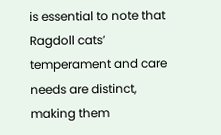is essential to note that Ragdoll cats’ temperament and care needs are distinct, making them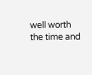well worth the time and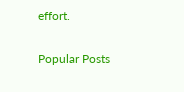effort.

Popular Posts